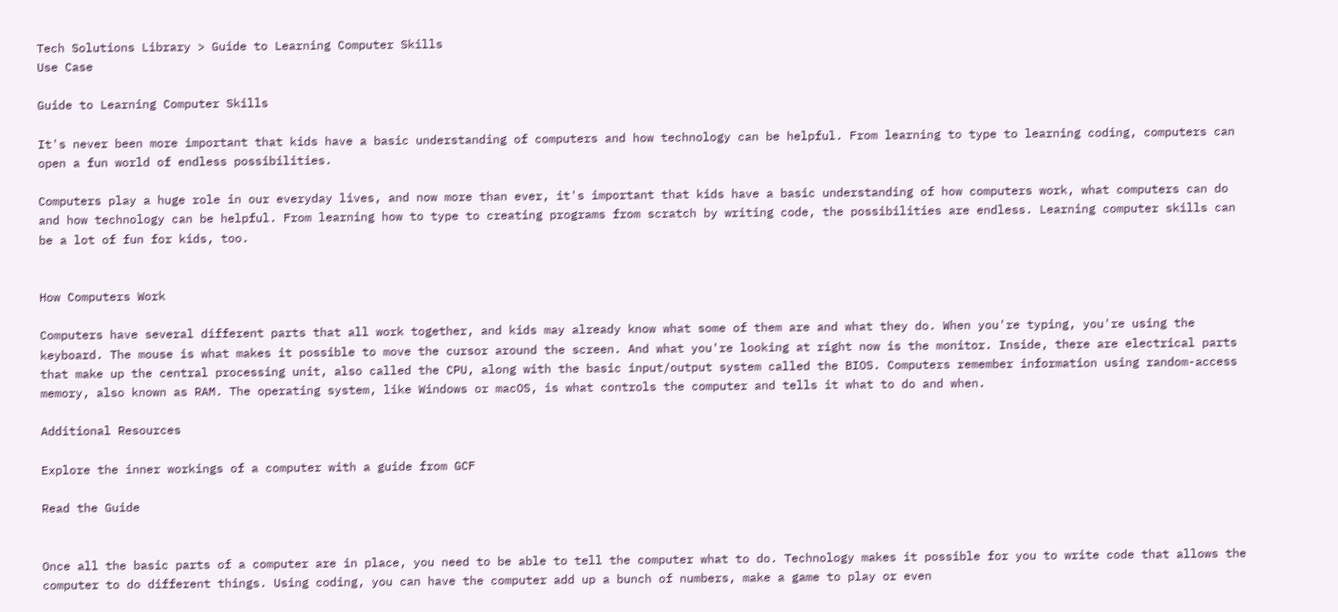Tech Solutions Library > Guide to Learning Computer Skills
Use Case

Guide to Learning Computer Skills

It's never been more important that kids have a basic understanding of computers and how technology can be helpful. From learning to type to learning coding, computers can open a fun world of endless possibilities.

Computers play a huge role in our everyday lives, and now more than ever, it's important that kids have a basic understanding of how computers work, what computers can do and how technology can be helpful. From learning how to type to creating programs from scratch by writing code, the possibilities are endless. Learning computer skills can be a lot of fun for kids, too.


How Computers Work

Computers have several different parts that all work together, and kids may already know what some of them are and what they do. When you're typing, you're using the keyboard. The mouse is what makes it possible to move the cursor around the screen. And what you're looking at right now is the monitor. Inside, there are electrical parts that make up the central processing unit, also called the CPU, along with the basic input/output system called the BIOS. Computers remember information using random-access memory, also known as RAM. The operating system, like Windows or macOS, is what controls the computer and tells it what to do and when.

Additional Resources

Explore the inner workings of a computer with a guide from GCF

Read the Guide


Once all the basic parts of a computer are in place, you need to be able to tell the computer what to do. Technology makes it possible for you to write code that allows the computer to do different things. Using coding, you can have the computer add up a bunch of numbers, make a game to play or even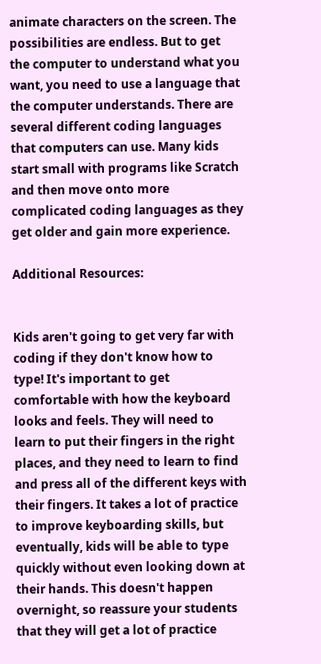animate characters on the screen. The possibilities are endless. But to get the computer to understand what you want, you need to use a language that the computer understands. There are several different coding languages that computers can use. Many kids start small with programs like Scratch and then move onto more complicated coding languages as they get older and gain more experience.

Additional Resources:


Kids aren't going to get very far with coding if they don't know how to type! It's important to get comfortable with how the keyboard looks and feels. They will need to learn to put their fingers in the right places, and they need to learn to find and press all of the different keys with their fingers. It takes a lot of practice to improve keyboarding skills, but eventually, kids will be able to type quickly without even looking down at their hands. This doesn't happen overnight, so reassure your students that they will get a lot of practice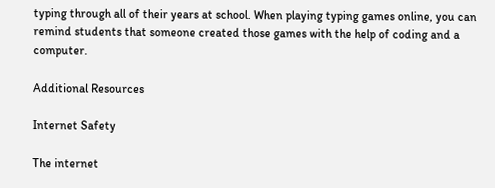typing through all of their years at school. When playing typing games online, you can remind students that someone created those games with the help of coding and a computer.

Additional Resources

Internet Safety

The internet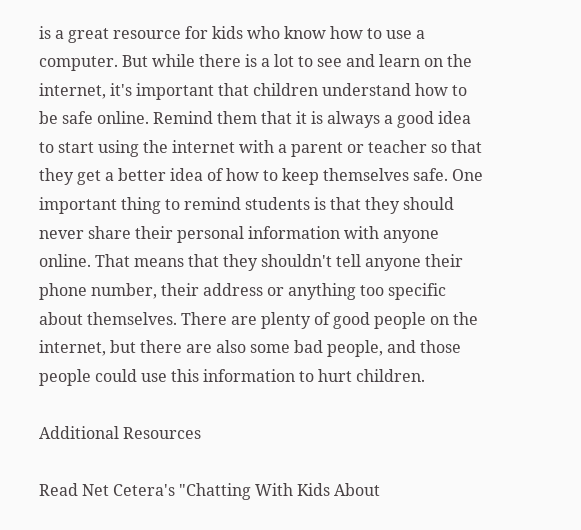is a great resource for kids who know how to use a computer. But while there is a lot to see and learn on the internet, it's important that children understand how to be safe online. Remind them that it is always a good idea to start using the internet with a parent or teacher so that they get a better idea of how to keep themselves safe. One important thing to remind students is that they should never share their personal information with anyone online. That means that they shouldn't tell anyone their phone number, their address or anything too specific about themselves. There are plenty of good people on the internet, but there are also some bad people, and those people could use this information to hurt children.

Additional Resources

Read Net Cetera's "Chatting With Kids About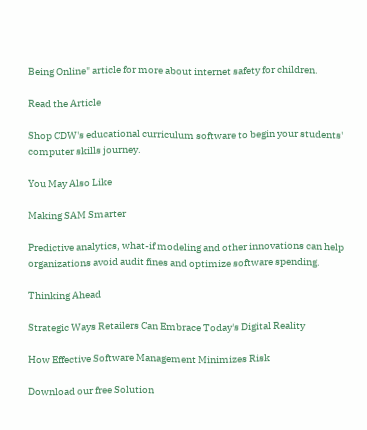Being Online" article for more about internet safety for children.

Read the Article

Shop CDW's educational curriculum software to begin your students' computer skills journey.

You May Also Like

Making SAM Smarter

Predictive analytics, what-if modeling and other innovations can help organizations avoid audit fines and optimize software spending.

Thinking Ahead

Strategic Ways Retailers Can Embrace Today's Digital Reality

How Effective Software Management Minimizes Risk

Download our free Solution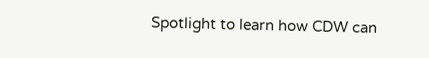Spotlight to learn how CDW can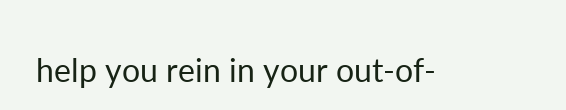help you rein in your out-of-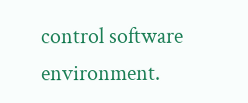control software environment.